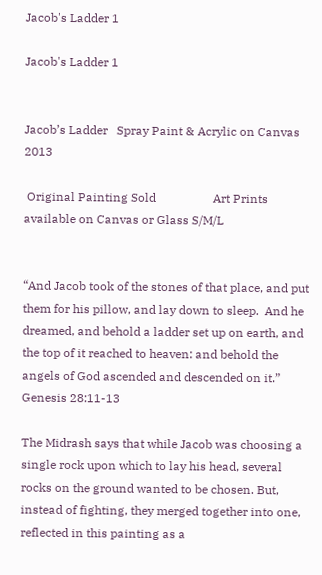Jacob's Ladder 1

Jacob's Ladder 1


Jacob’s Ladder   Spray Paint & Acrylic on Canvas     2013

 Original Painting Sold                   Art Prints available on Canvas or Glass S/M/L


“And Jacob took of the stones of that place, and put them for his pillow, and lay down to sleep.  And he dreamed, and behold a ladder set up on earth, and the top of it reached to heaven: and behold the angels of God ascended and descended on it.”  Genesis 28:11-13

The Midrash says that while Jacob was choosing a single rock upon which to lay his head, several rocks on the ground wanted to be chosen. But, instead of fighting, they merged together into one, reflected in this painting as a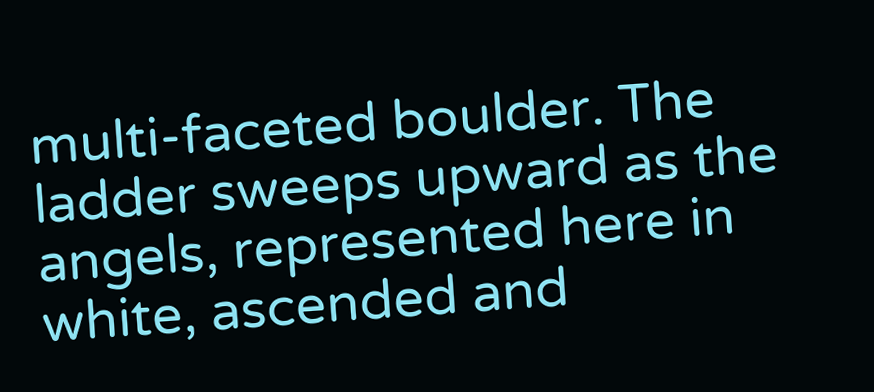multi-faceted boulder. The ladder sweeps upward as the angels, represented here in white, ascended and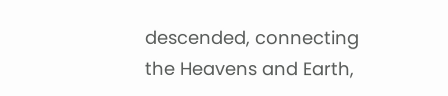descended, connecting the Heavens and Earth,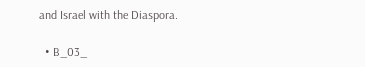and Israel with the Diaspora.

  • B_03_